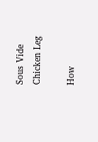Sous Vide Chicken Leg

How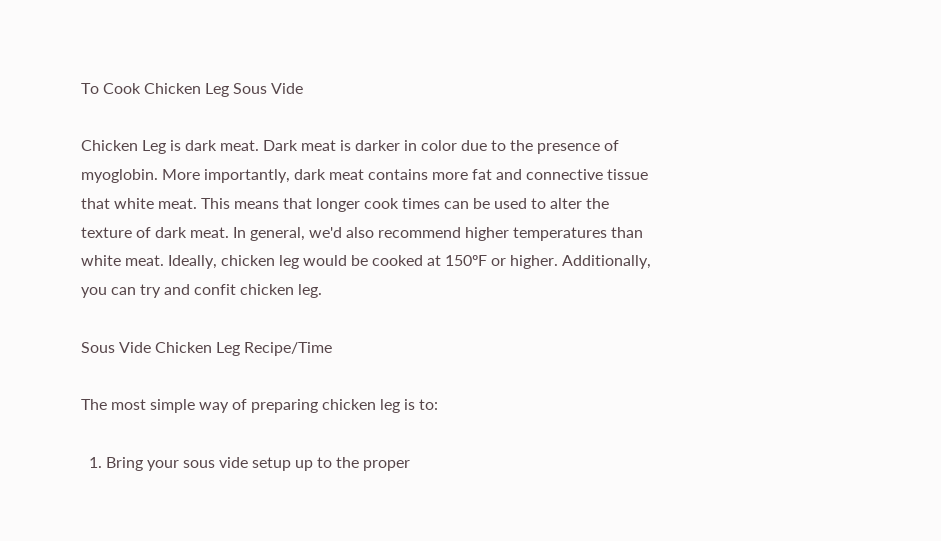To Cook Chicken Leg Sous Vide

Chicken Leg is dark meat. Dark meat is darker in color due to the presence of myoglobin. More importantly, dark meat contains more fat and connective tissue that white meat. This means that longer cook times can be used to alter the texture of dark meat. In general, we'd also recommend higher temperatures than white meat. Ideally, chicken leg would be cooked at 150ºF or higher. Additionally, you can try and confit chicken leg.

Sous Vide Chicken Leg Recipe/Time

The most simple way of preparing chicken leg is to:

  1. Bring your sous vide setup up to the proper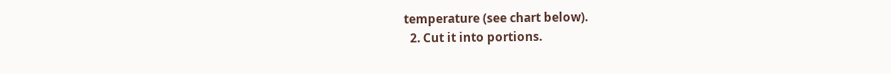temperature (see chart below).
  2. Cut it into portions.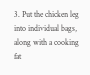3. Put the chicken leg into individual bags, along with a cooking fat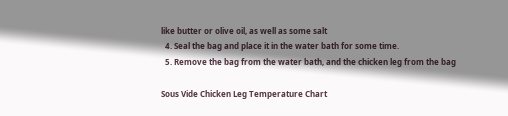like butter or olive oil, as well as some salt
  4. Seal the bag and place it in the water bath for some time.
  5. Remove the bag from the water bath, and the chicken leg from the bag

Sous Vide Chicken Leg Temperature Chart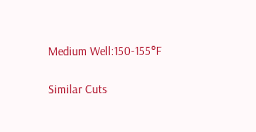Medium Well:150-155°F

Similar Cuts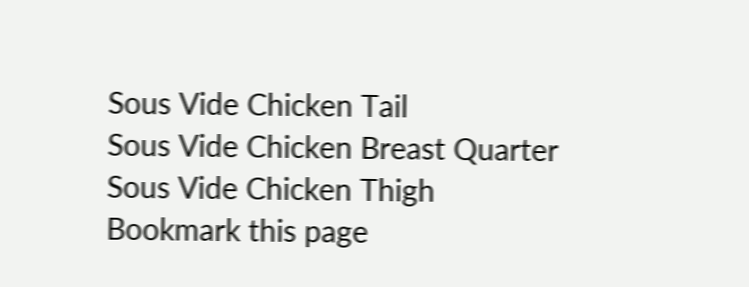Sous Vide Chicken Tail
Sous Vide Chicken Breast Quarter
Sous Vide Chicken Thigh
Bookmark this page